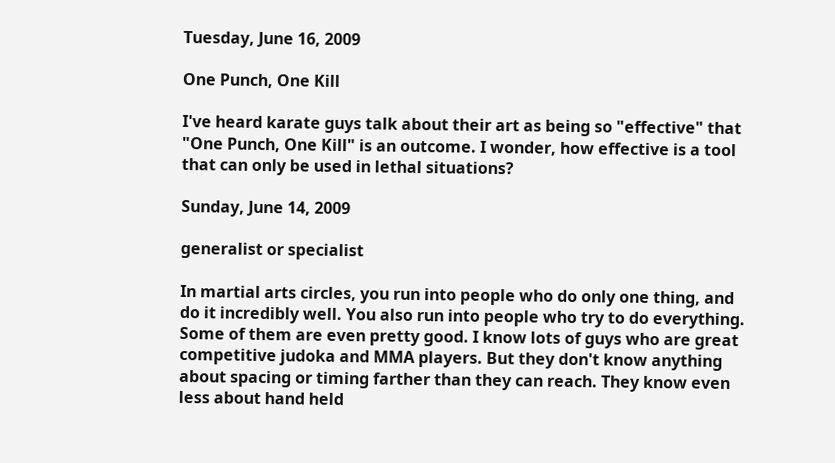Tuesday, June 16, 2009

One Punch, One Kill

I've heard karate guys talk about their art as being so "effective" that "One Punch, One Kill" is an outcome. I wonder, how effective is a tool that can only be used in lethal situations?

Sunday, June 14, 2009

generalist or specialist

In martial arts circles, you run into people who do only one thing, and do it incredibly well. You also run into people who try to do everything. Some of them are even pretty good. I know lots of guys who are great competitive judoka and MMA players. But they don't know anything about spacing or timing farther than they can reach. They know even less about hand held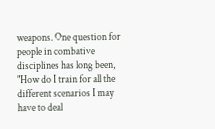weapons. One question for people in combative disciplines has long been, "How do I train for all the different scenarios I may have to deal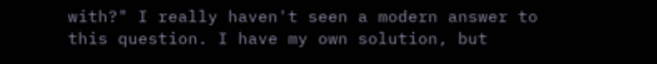with?" I really haven't seen a modern answer to this question. I have my own solution, but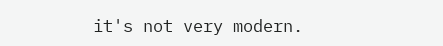it's not very modern.